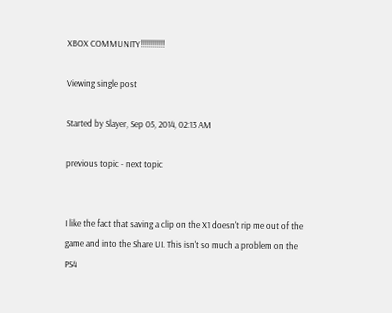XBOX COMMUNITY!!!!!!!!!!!!

Viewing single post

Started by Slayer, Sep 05, 2014, 02:13 AM

previous topic - next topic


I like the fact that saving a clip on the X1 doesn't rip me out of the game and into the Share UI. This isn't so much a problem on the PS4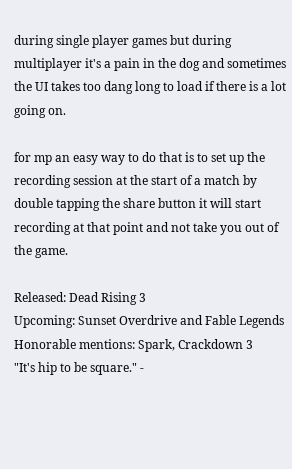during single player games but during multiplayer it's a pain in the dog and sometimes the UI takes too dang long to load if there is a lot going on.

for mp an easy way to do that is to set up the recording session at the start of a match by double tapping the share button it will start recording at that point and not take you out of the game.

Released: Dead Rising 3
Upcoming: Sunset Overdrive and Fable Legends
Honorable mentions: Spark, Crackdown 3
"It's hip to be square." -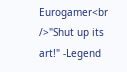Eurogamer<br />"Shut up its art!" -Legend